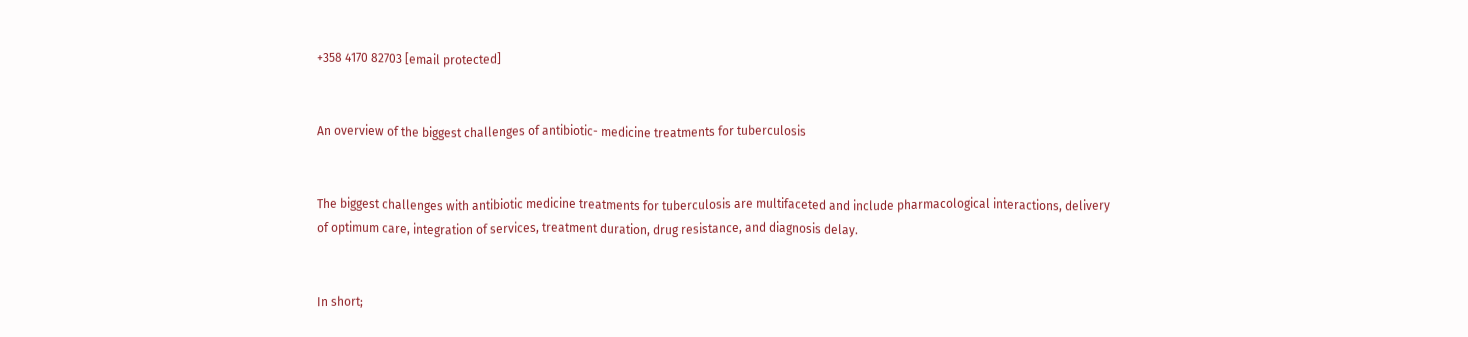+358 4170 82703 [email protected]


An overview of the biggest challenges of antibiotic- medicine treatments for tuberculosis


The biggest challenges with antibiotic medicine treatments for tuberculosis are multifaceted and include pharmacological interactions, delivery of optimum care, integration of services, treatment duration, drug resistance, and diagnosis delay.


In short;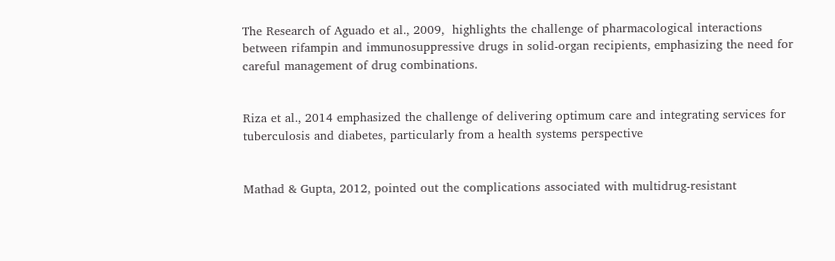The Research of Aguado et al., 2009,  highlights the challenge of pharmacological interactions between rifampin and immunosuppressive drugs in solid-organ recipients, emphasizing the need for careful management of drug combinations.


Riza et al., 2014 emphasized the challenge of delivering optimum care and integrating services for tuberculosis and diabetes, particularly from a health systems perspective


Mathad & Gupta, 2012, pointed out the complications associated with multidrug-resistant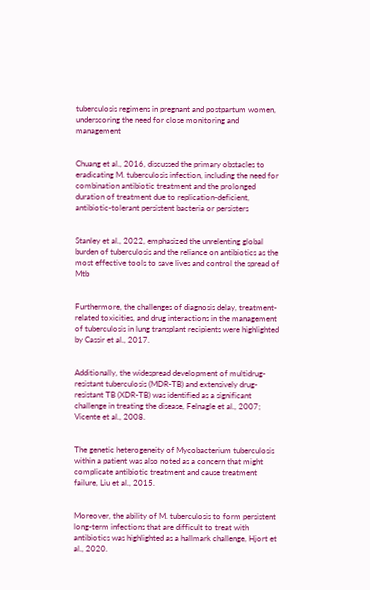tuberculosis regimens in pregnant and postpartum women, underscoring the need for close monitoring and management


Chuang et al., 2016, discussed the primary obstacles to eradicating M. tuberculosis infection, including the need for combination antibiotic treatment and the prolonged duration of treatment due to replication-deficient, antibiotic-tolerant persistent bacteria or persisters


Stanley et al., 2022, emphasized the unrelenting global burden of tuberculosis and the reliance on antibiotics as the most effective tools to save lives and control the spread of Mtb


Furthermore, the challenges of diagnosis delay, treatment-related toxicities, and drug interactions in the management of tuberculosis in lung transplant recipients were highlighted by Cassir et al., 2017.


Additionally, the widespread development of multidrug-resistant tuberculosis (MDR-TB) and extensively drug-resistant TB (XDR-TB) was identified as a significant challenge in treating the disease, Felnagle et al., 2007; Vicente et al., 2008.


The genetic heterogeneity of Mycobacterium tuberculosis within a patient was also noted as a concern that might complicate antibiotic treatment and cause treatment failure, Liu et al., 2015.


Moreover, the ability of M. tuberculosis to form persistent long-term infections that are difficult to treat with antibiotics was highlighted as a hallmark challenge, Hjort et al., 2020.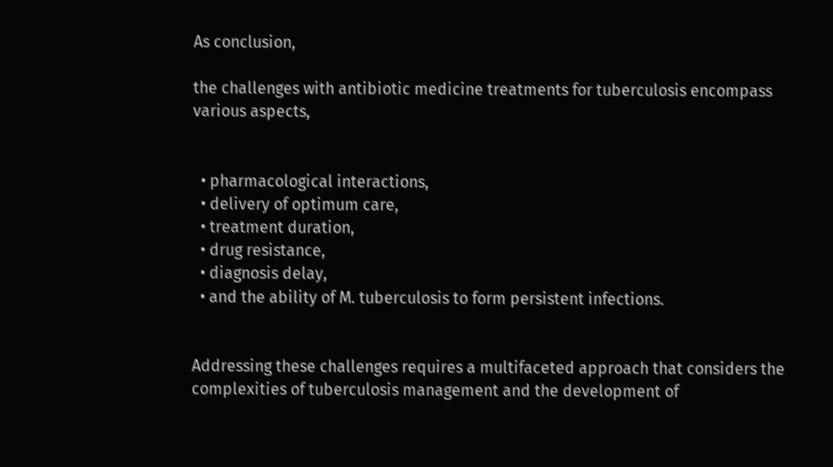As conclusion,

the challenges with antibiotic medicine treatments for tuberculosis encompass various aspects,


  • pharmacological interactions,
  • delivery of optimum care,
  • treatment duration,
  • drug resistance,
  • diagnosis delay,
  • and the ability of M. tuberculosis to form persistent infections.


Addressing these challenges requires a multifaceted approach that considers the complexities of tuberculosis management and the development of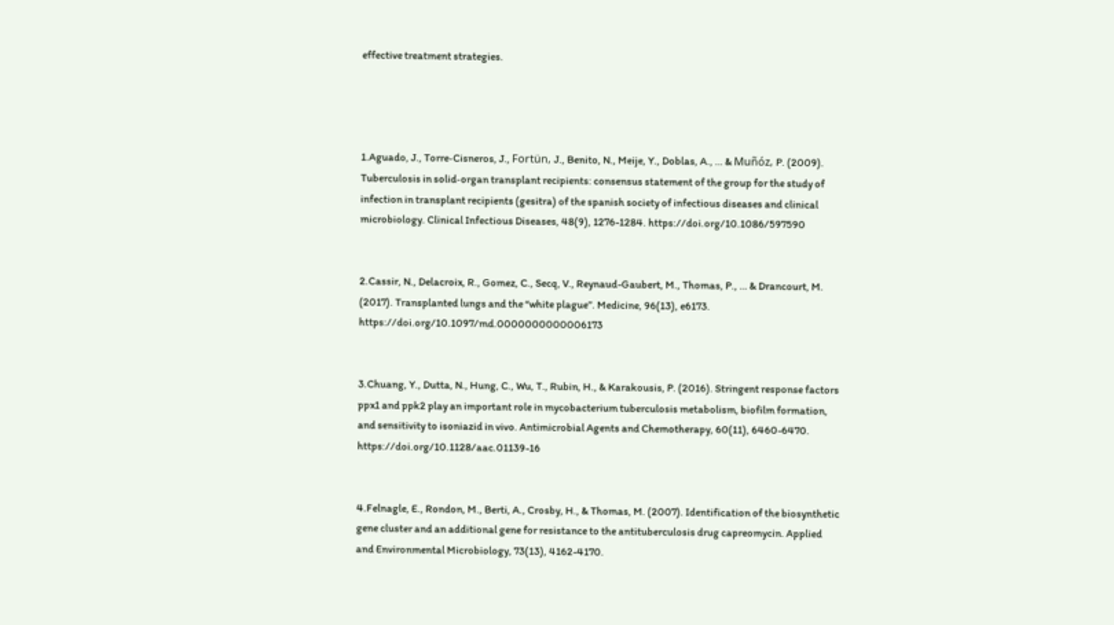effective treatment strategies.




1.Aguado, J., Torre‐Cisneros, J., Fortün, J., Benito, N., Meije, Y., Doblas, A., … & Muñóz, P. (2009). Tuberculosis in solid‐organ transplant recipients: consensus statement of the group for the study of infection in transplant recipients (gesitra) of the spanish society of infectious diseases and clinical microbiology. Clinical Infectious Diseases, 48(9), 1276-1284. https://doi.org/10.1086/597590


2.Cassir, N., Delacroix, R., Gomez, C., Secq, V., Reynaud-Gaubert, M., Thomas, P., … & Drancourt, M. (2017). Transplanted lungs and the “white plague”. Medicine, 96(13), e6173. https://doi.org/10.1097/md.0000000000006173


3.Chuang, Y., Dutta, N., Hung, C., Wu, T., Rubin, H., & Karakousis, P. (2016). Stringent response factors ppx1 and ppk2 play an important role in mycobacterium tuberculosis metabolism, biofilm formation, and sensitivity to isoniazid in vivo. Antimicrobial Agents and Chemotherapy, 60(11), 6460-6470. https://doi.org/10.1128/aac.01139-16


4.Felnagle, E., Rondon, M., Berti, A., Crosby, H., & Thomas, M. (2007). Identification of the biosynthetic gene cluster and an additional gene for resistance to the antituberculosis drug capreomycin. Applied and Environmental Microbiology, 73(13), 4162-4170.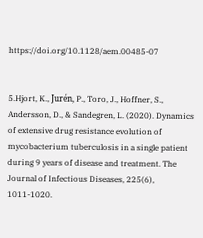https://doi.org/10.1128/aem.00485-07


5.Hjort, K., Jurén, P., Toro, J., Hoffner, S., Andersson, D., & Sandegren, L. (2020). Dynamics of extensive drug resistance evolution of mycobacterium tuberculosis in a single patient during 9 years of disease and treatment. The Journal of Infectious Diseases, 225(6), 1011-1020.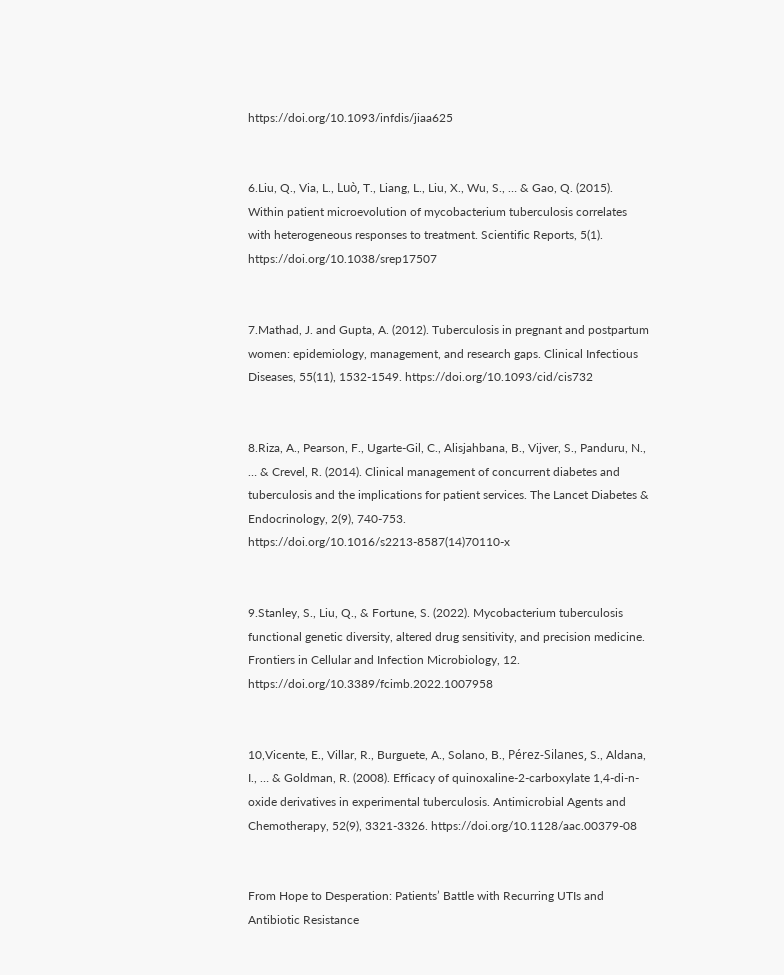https://doi.org/10.1093/infdis/jiaa625


6.Liu, Q., Via, L., Luò, T., Liang, L., Liu, X., Wu, S., … & Gao, Q. (2015). Within patient microevolution of mycobacterium tuberculosis correlates with heterogeneous responses to treatment. Scientific Reports, 5(1). https://doi.org/10.1038/srep17507


7.Mathad, J. and Gupta, A. (2012). Tuberculosis in pregnant and postpartum women: epidemiology, management, and research gaps. Clinical Infectious Diseases, 55(11), 1532-1549. https://doi.org/10.1093/cid/cis732


8.Riza, A., Pearson, F., Ugarte-Gil, C., Alisjahbana, B., Vijver, S., Panduru, N., … & Crevel, R. (2014). Clinical management of concurrent diabetes and tuberculosis and the implications for patient services. The Lancet Diabetes & Endocrinology, 2(9), 740-753. https://doi.org/10.1016/s2213-8587(14)70110-x


9.Stanley, S., Liu, Q., & Fortune, S. (2022). Mycobacterium tuberculosis functional genetic diversity, altered drug sensitivity, and precision medicine. Frontiers in Cellular and Infection Microbiology, 12. https://doi.org/10.3389/fcimb.2022.1007958


10,Vicente, E., Villar, R., Burguete, A., Solano, B., Pérez‐Silanes, S., Aldana, I., … & Goldman, R. (2008). Efficacy of quinoxaline-2-carboxylate 1,4-di-n-oxide derivatives in experimental tuberculosis. Antimicrobial Agents and Chemotherapy, 52(9), 3321-3326. https://doi.org/10.1128/aac.00379-08


From Hope to Desperation: Patients’ Battle with Recurring UTIs and Antibiotic Resistance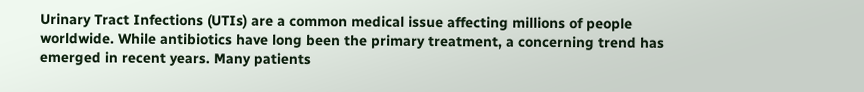Urinary Tract Infections (UTIs) are a common medical issue affecting millions of people worldwide. While antibiotics have long been the primary treatment, a concerning trend has emerged in recent years. Many patients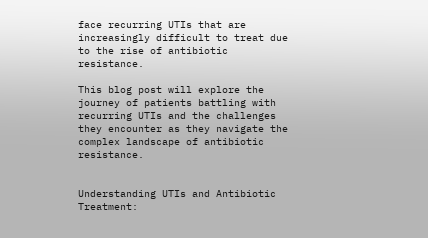face recurring UTIs that are increasingly difficult to treat due to the rise of antibiotic resistance.

This blog post will explore the journey of patients battling with recurring UTIs and the challenges they encounter as they navigate the complex landscape of antibiotic resistance.


Understanding UTIs and Antibiotic Treatment: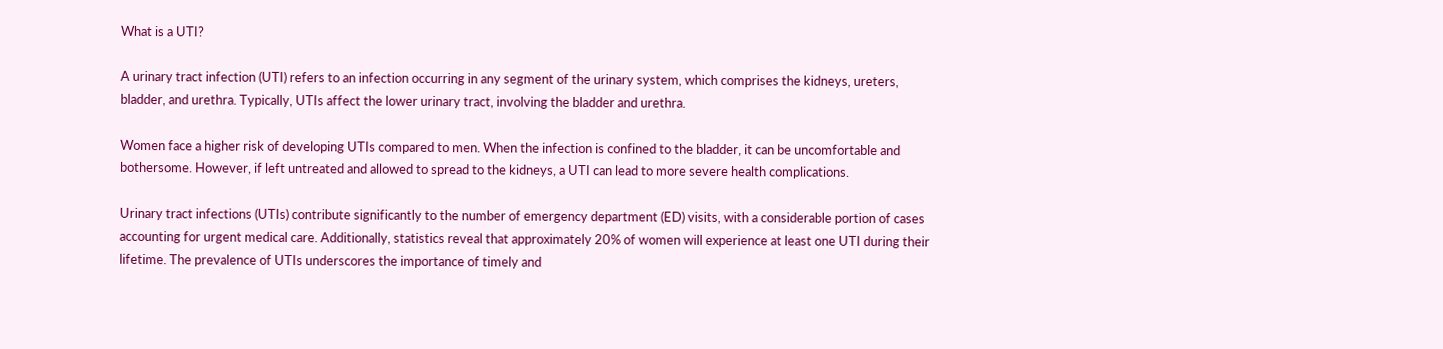What is a UTI?

A urinary tract infection (UTI) refers to an infection occurring in any segment of the urinary system, which comprises the kidneys, ureters, bladder, and urethra. Typically, UTIs affect the lower urinary tract, involving the bladder and urethra.

Women face a higher risk of developing UTIs compared to men. When the infection is confined to the bladder, it can be uncomfortable and bothersome. However, if left untreated and allowed to spread to the kidneys, a UTI can lead to more severe health complications.

Urinary tract infections (UTIs) contribute significantly to the number of emergency department (ED) visits, with a considerable portion of cases accounting for urgent medical care. Additionally, statistics reveal that approximately 20% of women will experience at least one UTI during their lifetime. The prevalence of UTIs underscores the importance of timely and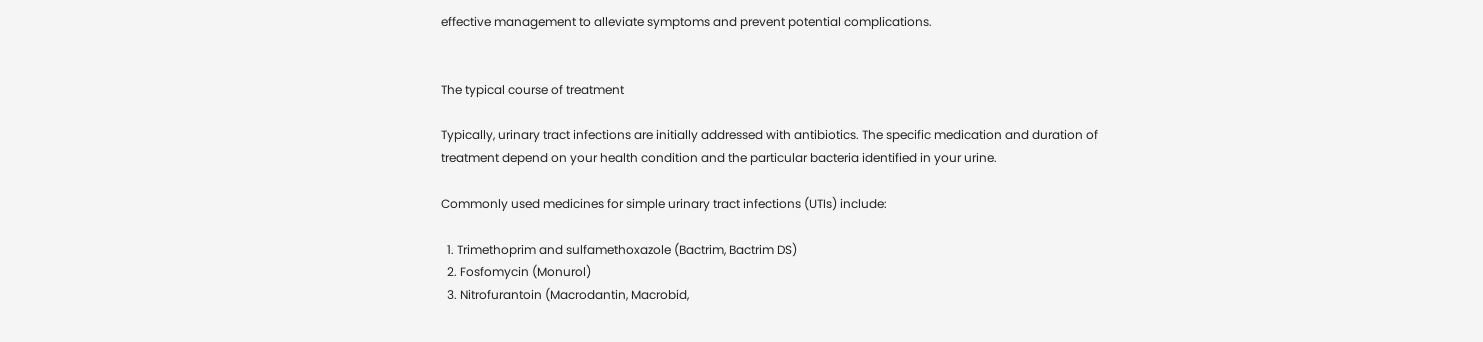effective management to alleviate symptoms and prevent potential complications.


The typical course of treatment

Typically, urinary tract infections are initially addressed with antibiotics. The specific medication and duration of treatment depend on your health condition and the particular bacteria identified in your urine.

Commonly used medicines for simple urinary tract infections (UTIs) include:

  1. Trimethoprim and sulfamethoxazole (Bactrim, Bactrim DS)
  2. Fosfomycin (Monurol)
  3. Nitrofurantoin (Macrodantin, Macrobid,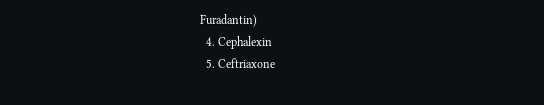Furadantin)
  4. Cephalexin
  5. Ceftriaxone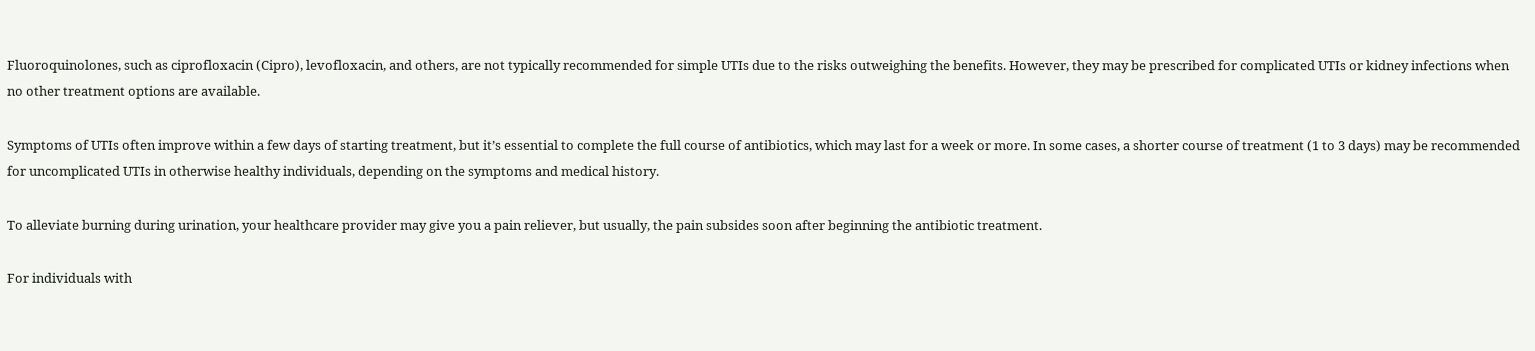Fluoroquinolones, such as ciprofloxacin (Cipro), levofloxacin, and others, are not typically recommended for simple UTIs due to the risks outweighing the benefits. However, they may be prescribed for complicated UTIs or kidney infections when no other treatment options are available.

Symptoms of UTIs often improve within a few days of starting treatment, but it’s essential to complete the full course of antibiotics, which may last for a week or more. In some cases, a shorter course of treatment (1 to 3 days) may be recommended for uncomplicated UTIs in otherwise healthy individuals, depending on the symptoms and medical history.

To alleviate burning during urination, your healthcare provider may give you a pain reliever, but usually, the pain subsides soon after beginning the antibiotic treatment.

For individuals with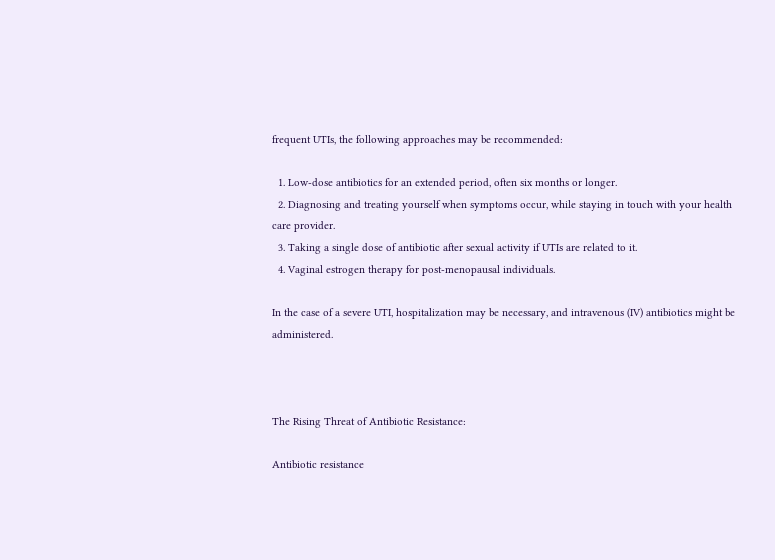frequent UTIs, the following approaches may be recommended:

  1. Low-dose antibiotics for an extended period, often six months or longer.
  2. Diagnosing and treating yourself when symptoms occur, while staying in touch with your health care provider.
  3. Taking a single dose of antibiotic after sexual activity if UTIs are related to it.
  4. Vaginal estrogen therapy for post-menopausal individuals.

In the case of a severe UTI, hospitalization may be necessary, and intravenous (IV) antibiotics might be administered.



The Rising Threat of Antibiotic Resistance:

Antibiotic resistance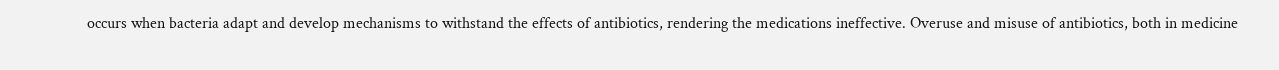occurs when bacteria adapt and develop mechanisms to withstand the effects of antibiotics, rendering the medications ineffective. Overuse and misuse of antibiotics, both in medicine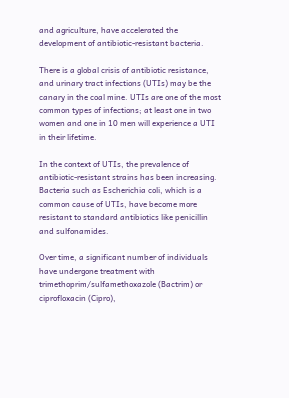and agriculture, have accelerated the development of antibiotic-resistant bacteria.

There is a global crisis of antibiotic resistance, and urinary tract infections (UTIs) may be the canary in the coal mine. UTIs are one of the most common types of infections; at least one in two women and one in 10 men will experience a UTI in their lifetime.

In the context of UTIs, the prevalence of antibiotic-resistant strains has been increasing. Bacteria such as Escherichia coli, which is a common cause of UTIs, have become more resistant to standard antibiotics like penicillin and sulfonamides.

Over time, a significant number of individuals have undergone treatment with trimethoprim/sulfamethoxazole (Bactrim) or ciprofloxacin (Cipro),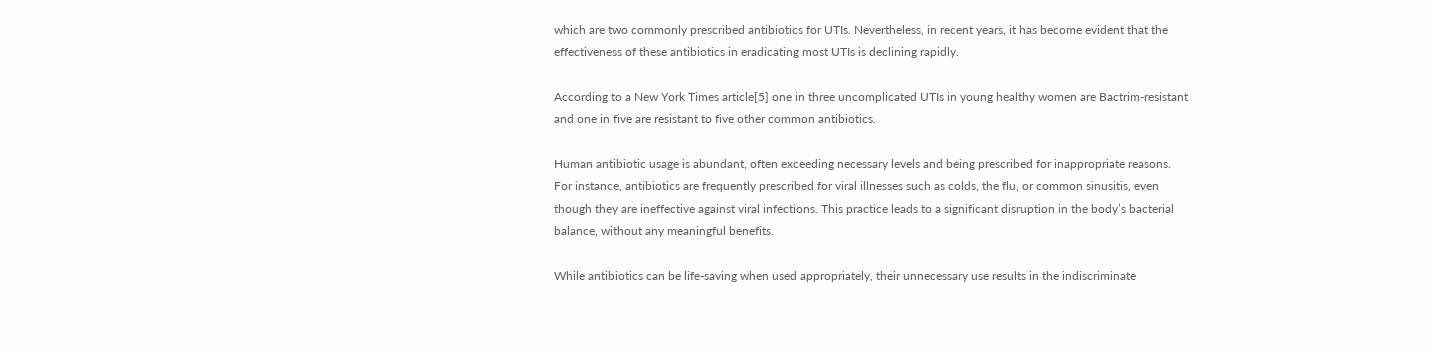which are two commonly prescribed antibiotics for UTIs. Nevertheless, in recent years, it has become evident that the effectiveness of these antibiotics in eradicating most UTIs is declining rapidly.

According to a New York Times article[5] one in three uncomplicated UTIs in young healthy women are Bactrim-resistant and one in five are resistant to five other common antibiotics.

Human antibiotic usage is abundant, often exceeding necessary levels and being prescribed for inappropriate reasons. For instance, antibiotics are frequently prescribed for viral illnesses such as colds, the flu, or common sinusitis, even though they are ineffective against viral infections. This practice leads to a significant disruption in the body’s bacterial balance, without any meaningful benefits.

While antibiotics can be life-saving when used appropriately, their unnecessary use results in the indiscriminate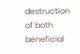destruction of both beneficial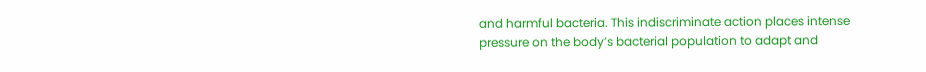and harmful bacteria. This indiscriminate action places intense pressure on the body’s bacterial population to adapt and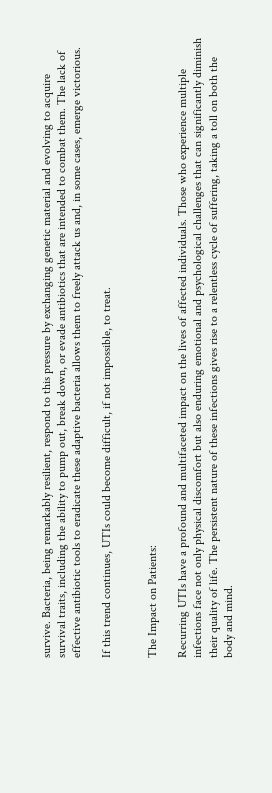survive. Bacteria, being remarkably resilient, respond to this pressure by exchanging genetic material and evolving to acquire survival traits, including the ability to pump out, break down, or evade antibiotics that are intended to combat them. The lack of effective antibiotic tools to eradicate these adaptive bacteria allows them to freely attack us and, in some cases, emerge victorious.

If this trend continues, UTIs could become difficult, if not impossible, to treat.


The Impact on Patients:

Recurring UTIs have a profound and multifaceted impact on the lives of affected individuals. Those who experience multiple infections face not only physical discomfort but also enduring emotional and psychological challenges that can significantly diminish their quality of life. The persistent nature of these infections gives rise to a relentless cycle of suffering, taking a toll on both the body and mind.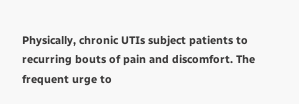Physically, chronic UTIs subject patients to recurring bouts of pain and discomfort. The frequent urge to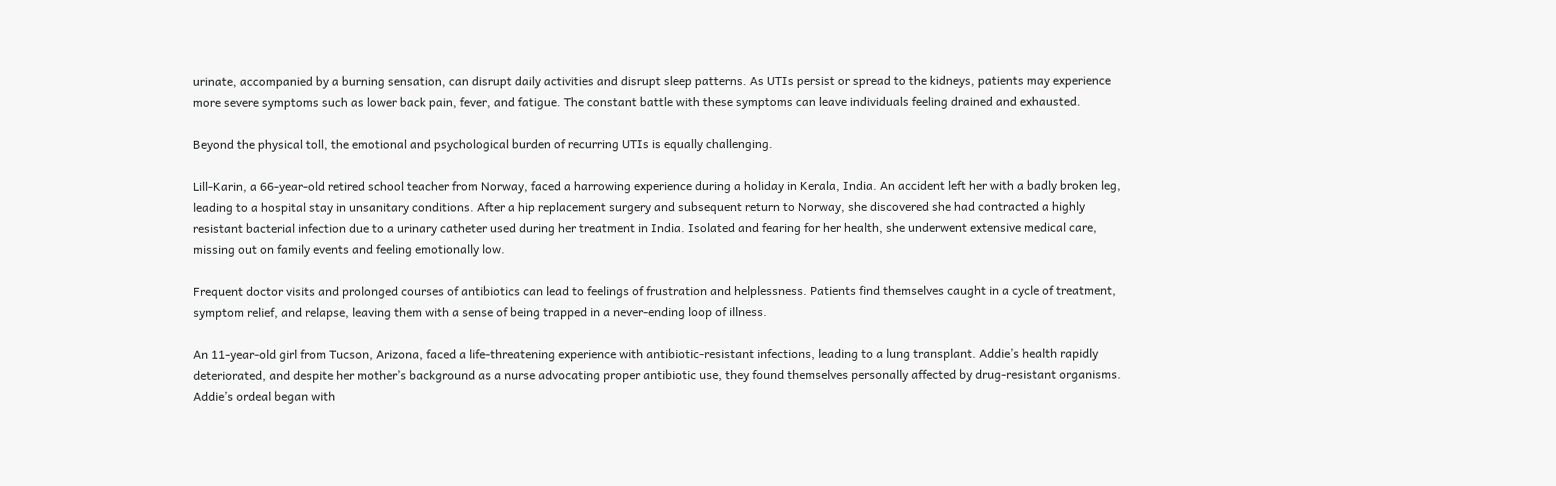urinate, accompanied by a burning sensation, can disrupt daily activities and disrupt sleep patterns. As UTIs persist or spread to the kidneys, patients may experience more severe symptoms such as lower back pain, fever, and fatigue. The constant battle with these symptoms can leave individuals feeling drained and exhausted.

Beyond the physical toll, the emotional and psychological burden of recurring UTIs is equally challenging.

Lill-Karin, a 66-year-old retired school teacher from Norway, faced a harrowing experience during a holiday in Kerala, India. An accident left her with a badly broken leg, leading to a hospital stay in unsanitary conditions. After a hip replacement surgery and subsequent return to Norway, she discovered she had contracted a highly resistant bacterial infection due to a urinary catheter used during her treatment in India. Isolated and fearing for her health, she underwent extensive medical care, missing out on family events and feeling emotionally low.

Frequent doctor visits and prolonged courses of antibiotics can lead to feelings of frustration and helplessness. Patients find themselves caught in a cycle of treatment, symptom relief, and relapse, leaving them with a sense of being trapped in a never-ending loop of illness.

An 11-year-old girl from Tucson, Arizona, faced a life-threatening experience with antibiotic-resistant infections, leading to a lung transplant. Addie’s health rapidly deteriorated, and despite her mother’s background as a nurse advocating proper antibiotic use, they found themselves personally affected by drug-resistant organisms. Addie’s ordeal began with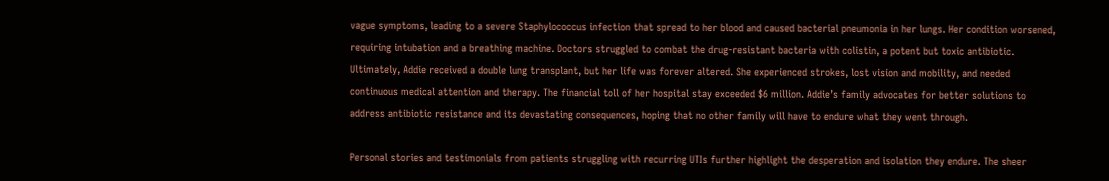vague symptoms, leading to a severe Staphylococcus infection that spread to her blood and caused bacterial pneumonia in her lungs. Her condition worsened, requiring intubation and a breathing machine. Doctors struggled to combat the drug-resistant bacteria with colistin, a potent but toxic antibiotic. Ultimately, Addie received a double lung transplant, but her life was forever altered. She experienced strokes, lost vision and mobility, and needed continuous medical attention and therapy. The financial toll of her hospital stay exceeded $6 million. Addie’s family advocates for better solutions to address antibiotic resistance and its devastating consequences, hoping that no other family will have to endure what they went through.

Personal stories and testimonials from patients struggling with recurring UTIs further highlight the desperation and isolation they endure. The sheer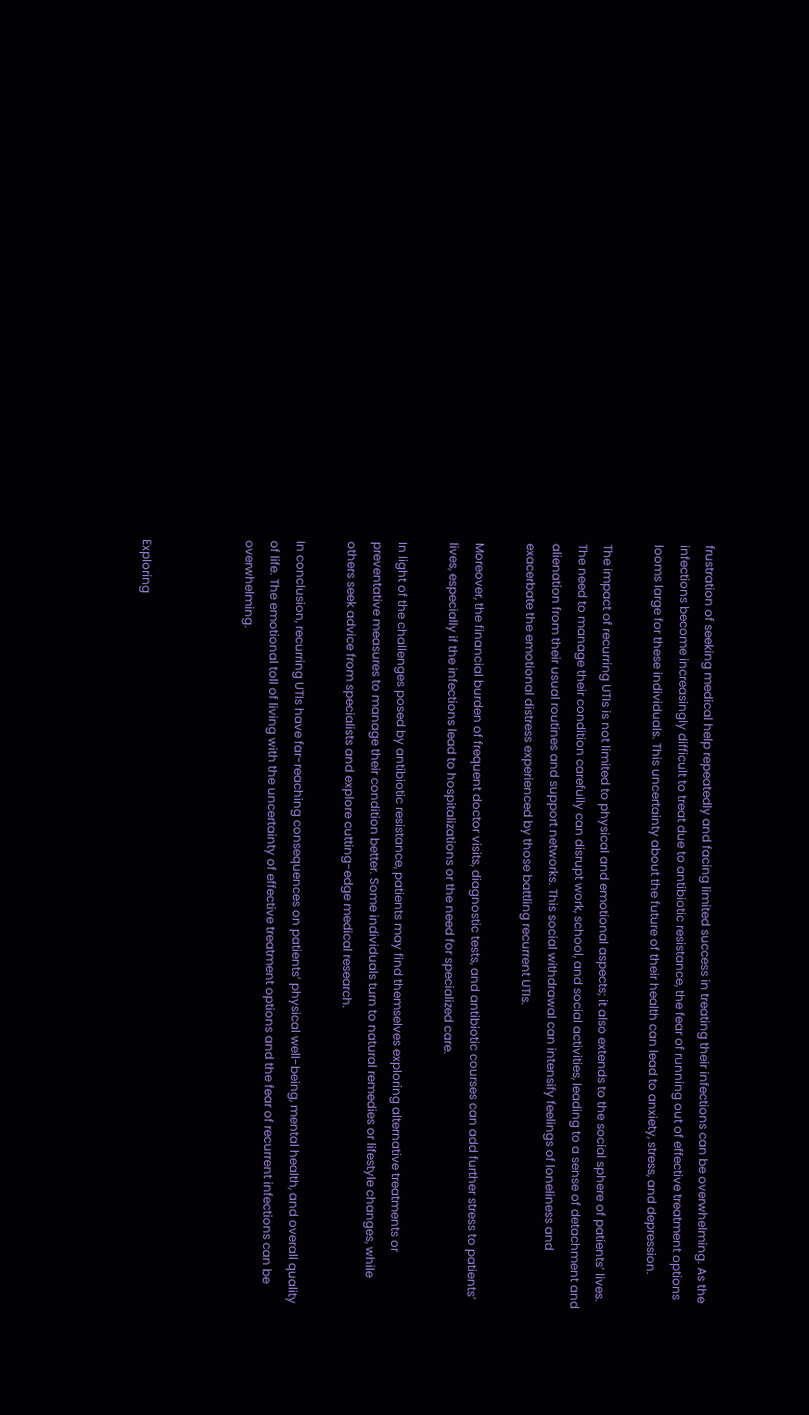frustration of seeking medical help repeatedly and facing limited success in treating their infections can be overwhelming. As the infections become increasingly difficult to treat due to antibiotic resistance, the fear of running out of effective treatment options looms large for these individuals. This uncertainty about the future of their health can lead to anxiety, stress, and depression.

The impact of recurring UTIs is not limited to physical and emotional aspects; it also extends to the social sphere of patients’ lives. The need to manage their condition carefully can disrupt work, school, and social activities, leading to a sense of detachment and alienation from their usual routines and support networks. This social withdrawal can intensify feelings of loneliness and exacerbate the emotional distress experienced by those battling recurrent UTIs.

Moreover, the financial burden of frequent doctor visits, diagnostic tests, and antibiotic courses can add further stress to patients’ lives, especially if the infections lead to hospitalizations or the need for specialized care.

In light of the challenges posed by antibiotic resistance, patients may find themselves exploring alternative treatments or preventative measures to manage their condition better. Some individuals turn to natural remedies or lifestyle changes, while others seek advice from specialists and explore cutting-edge medical research.

In conclusion, recurring UTIs have far-reaching consequences on patients’ physical well-being, mental health, and overall quality of life. The emotional toll of living with the uncertainty of effective treatment options and the fear of recurrent infections can be overwhelming.



Exploring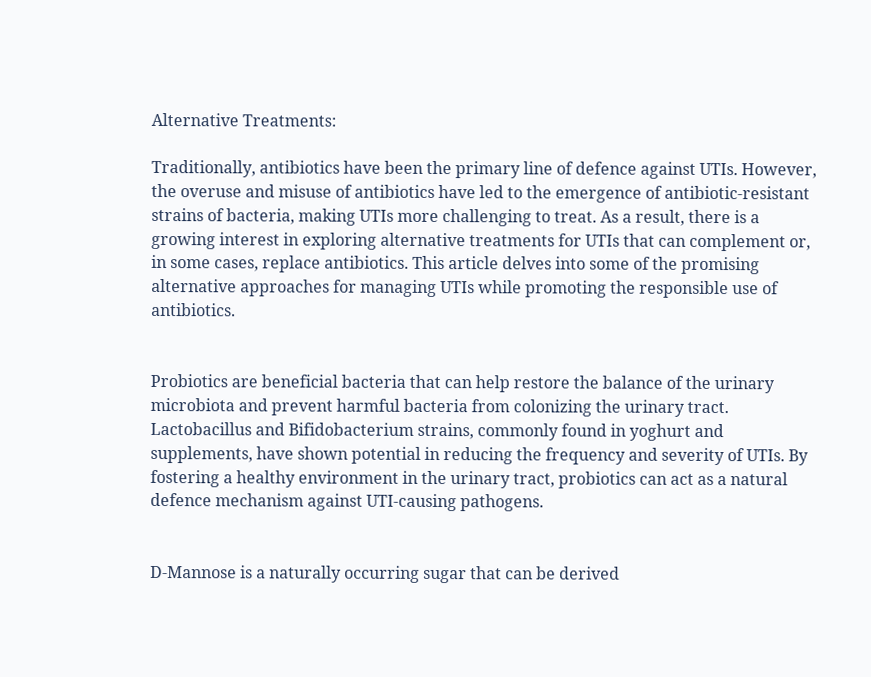Alternative Treatments:

Traditionally, antibiotics have been the primary line of defence against UTIs. However, the overuse and misuse of antibiotics have led to the emergence of antibiotic-resistant strains of bacteria, making UTIs more challenging to treat. As a result, there is a growing interest in exploring alternative treatments for UTIs that can complement or, in some cases, replace antibiotics. This article delves into some of the promising alternative approaches for managing UTIs while promoting the responsible use of antibiotics.


Probiotics are beneficial bacteria that can help restore the balance of the urinary microbiota and prevent harmful bacteria from colonizing the urinary tract. Lactobacillus and Bifidobacterium strains, commonly found in yoghurt and supplements, have shown potential in reducing the frequency and severity of UTIs. By fostering a healthy environment in the urinary tract, probiotics can act as a natural defence mechanism against UTI-causing pathogens.


D-Mannose is a naturally occurring sugar that can be derived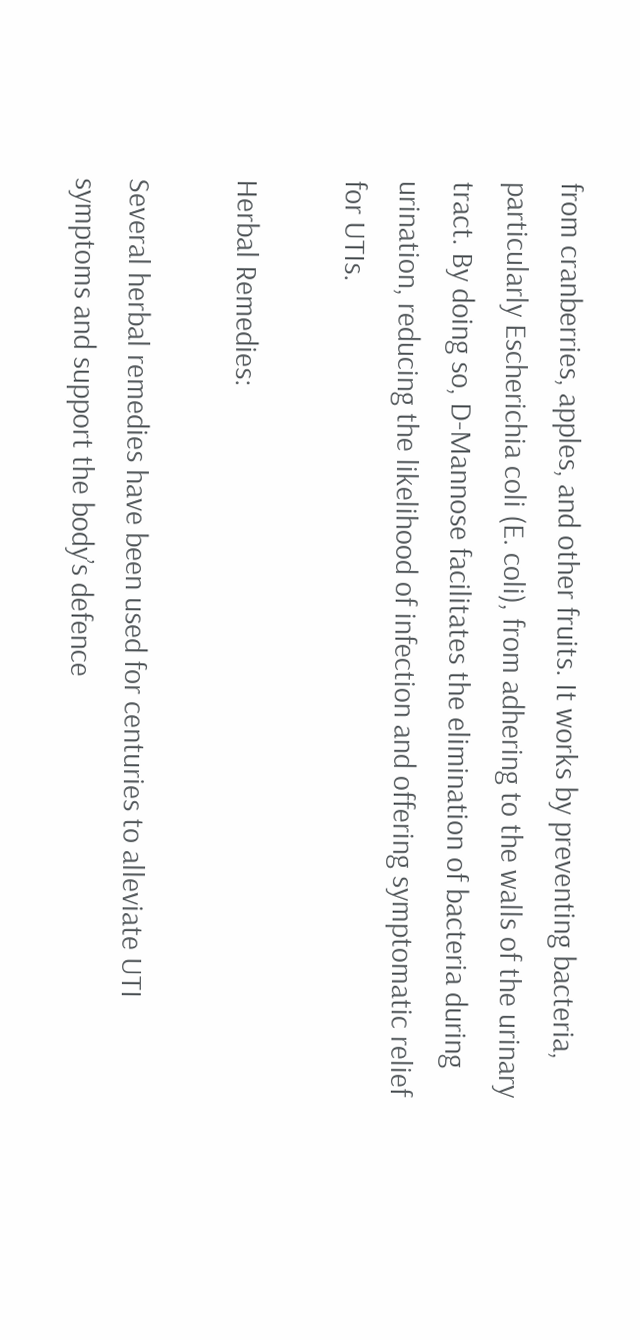from cranberries, apples, and other fruits. It works by preventing bacteria, particularly Escherichia coli (E. coli), from adhering to the walls of the urinary tract. By doing so, D-Mannose facilitates the elimination of bacteria during urination, reducing the likelihood of infection and offering symptomatic relief for UTIs.

Herbal Remedies:

Several herbal remedies have been used for centuries to alleviate UTI symptoms and support the body’s defence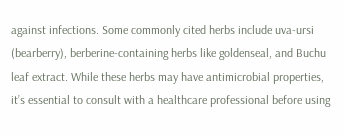against infections. Some commonly cited herbs include uva-ursi (bearberry), berberine-containing herbs like goldenseal, and Buchu leaf extract. While these herbs may have antimicrobial properties, it’s essential to consult with a healthcare professional before using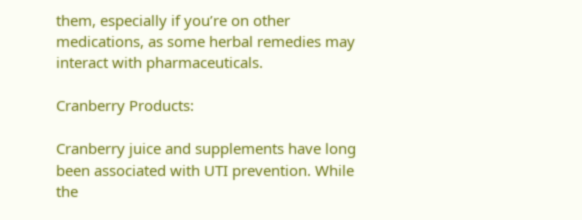them, especially if you’re on other medications, as some herbal remedies may interact with pharmaceuticals.

Cranberry Products:

Cranberry juice and supplements have long been associated with UTI prevention. While the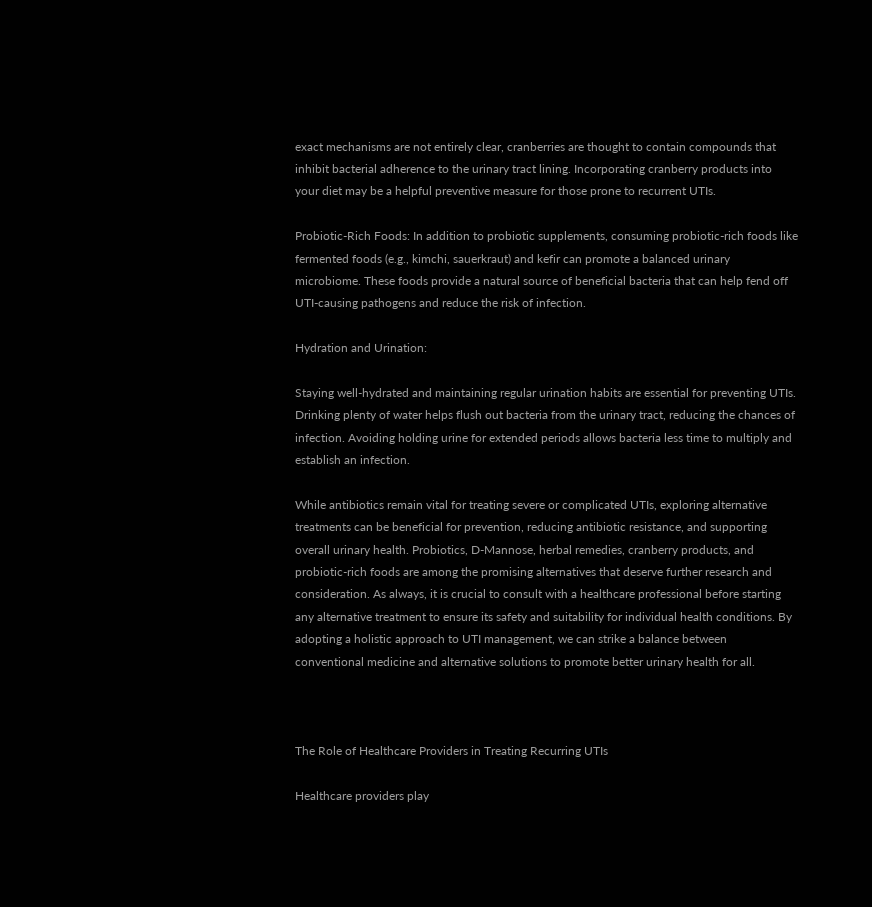exact mechanisms are not entirely clear, cranberries are thought to contain compounds that inhibit bacterial adherence to the urinary tract lining. Incorporating cranberry products into your diet may be a helpful preventive measure for those prone to recurrent UTIs.

Probiotic-Rich Foods: In addition to probiotic supplements, consuming probiotic-rich foods like fermented foods (e.g., kimchi, sauerkraut) and kefir can promote a balanced urinary microbiome. These foods provide a natural source of beneficial bacteria that can help fend off UTI-causing pathogens and reduce the risk of infection.

Hydration and Urination:

Staying well-hydrated and maintaining regular urination habits are essential for preventing UTIs. Drinking plenty of water helps flush out bacteria from the urinary tract, reducing the chances of infection. Avoiding holding urine for extended periods allows bacteria less time to multiply and establish an infection.

While antibiotics remain vital for treating severe or complicated UTIs, exploring alternative treatments can be beneficial for prevention, reducing antibiotic resistance, and supporting overall urinary health. Probiotics, D-Mannose, herbal remedies, cranberry products, and probiotic-rich foods are among the promising alternatives that deserve further research and consideration. As always, it is crucial to consult with a healthcare professional before starting any alternative treatment to ensure its safety and suitability for individual health conditions. By adopting a holistic approach to UTI management, we can strike a balance between conventional medicine and alternative solutions to promote better urinary health for all.



The Role of Healthcare Providers in Treating Recurring UTIs

Healthcare providers play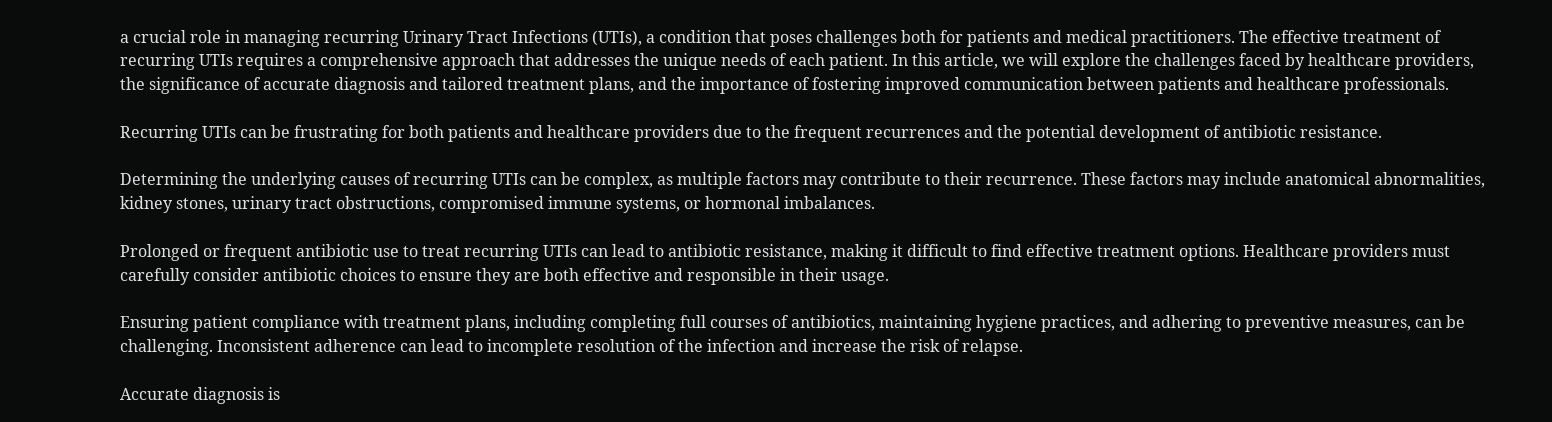a crucial role in managing recurring Urinary Tract Infections (UTIs), a condition that poses challenges both for patients and medical practitioners. The effective treatment of recurring UTIs requires a comprehensive approach that addresses the unique needs of each patient. In this article, we will explore the challenges faced by healthcare providers, the significance of accurate diagnosis and tailored treatment plans, and the importance of fostering improved communication between patients and healthcare professionals.

Recurring UTIs can be frustrating for both patients and healthcare providers due to the frequent recurrences and the potential development of antibiotic resistance.

Determining the underlying causes of recurring UTIs can be complex, as multiple factors may contribute to their recurrence. These factors may include anatomical abnormalities, kidney stones, urinary tract obstructions, compromised immune systems, or hormonal imbalances.

Prolonged or frequent antibiotic use to treat recurring UTIs can lead to antibiotic resistance, making it difficult to find effective treatment options. Healthcare providers must carefully consider antibiotic choices to ensure they are both effective and responsible in their usage.

Ensuring patient compliance with treatment plans, including completing full courses of antibiotics, maintaining hygiene practices, and adhering to preventive measures, can be challenging. Inconsistent adherence can lead to incomplete resolution of the infection and increase the risk of relapse.

Accurate diagnosis is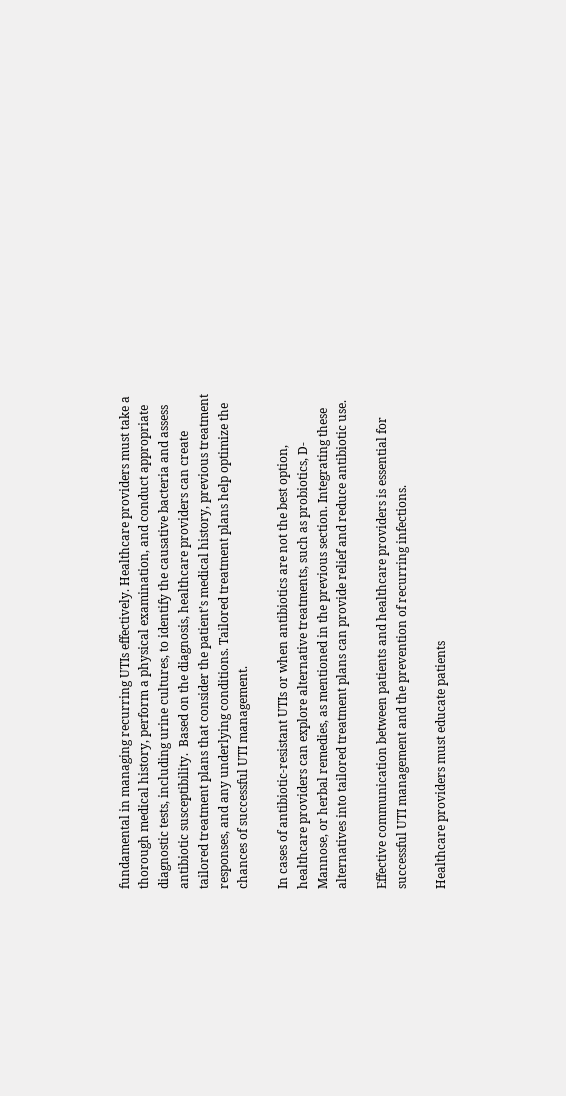fundamental in managing recurring UTIs effectively. Healthcare providers must take a thorough medical history, perform a physical examination, and conduct appropriate diagnostic tests, including urine cultures, to identify the causative bacteria and assess antibiotic susceptibility.  Based on the diagnosis, healthcare providers can create tailored treatment plans that consider the patient’s medical history, previous treatment responses, and any underlying conditions. Tailored treatment plans help optimize the chances of successful UTI management.

In cases of antibiotic-resistant UTIs or when antibiotics are not the best option, healthcare providers can explore alternative treatments, such as probiotics, D-Mannose, or herbal remedies, as mentioned in the previous section. Integrating these alternatives into tailored treatment plans can provide relief and reduce antibiotic use.

Effective communication between patients and healthcare providers is essential for successful UTI management and the prevention of recurring infections.

Healthcare providers must educate patients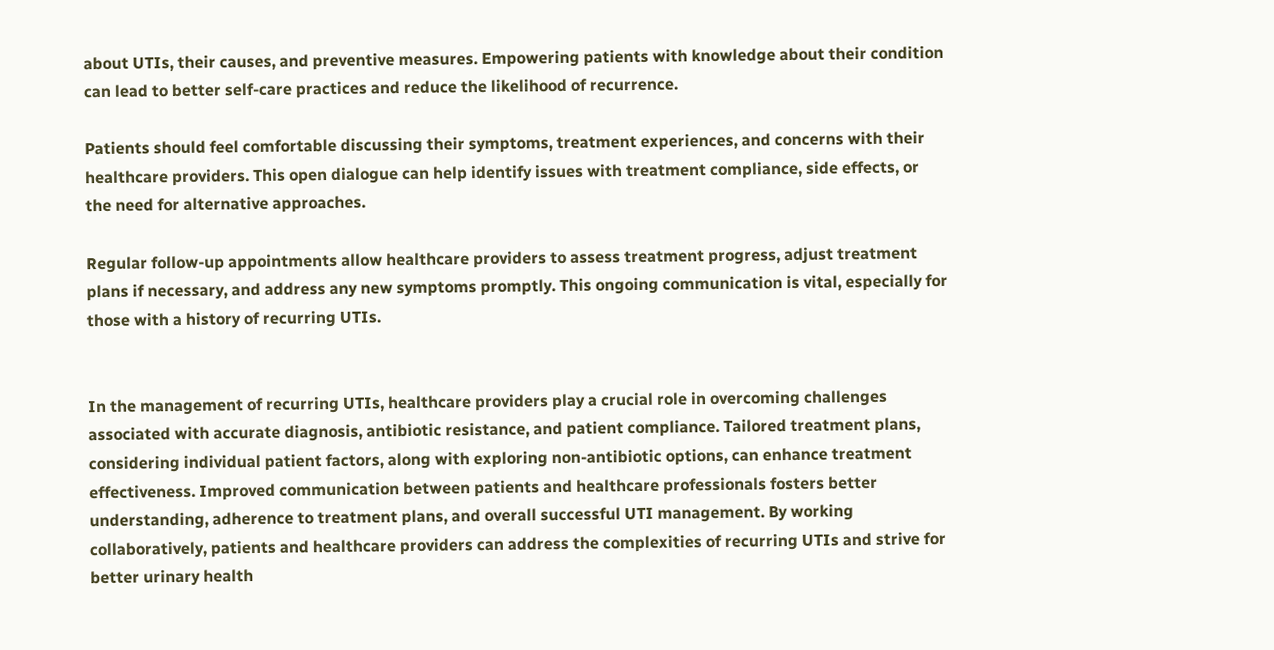about UTIs, their causes, and preventive measures. Empowering patients with knowledge about their condition can lead to better self-care practices and reduce the likelihood of recurrence.

Patients should feel comfortable discussing their symptoms, treatment experiences, and concerns with their healthcare providers. This open dialogue can help identify issues with treatment compliance, side effects, or the need for alternative approaches.

Regular follow-up appointments allow healthcare providers to assess treatment progress, adjust treatment plans if necessary, and address any new symptoms promptly. This ongoing communication is vital, especially for those with a history of recurring UTIs.


In the management of recurring UTIs, healthcare providers play a crucial role in overcoming challenges associated with accurate diagnosis, antibiotic resistance, and patient compliance. Tailored treatment plans, considering individual patient factors, along with exploring non-antibiotic options, can enhance treatment effectiveness. Improved communication between patients and healthcare professionals fosters better understanding, adherence to treatment plans, and overall successful UTI management. By working collaboratively, patients and healthcare providers can address the complexities of recurring UTIs and strive for better urinary health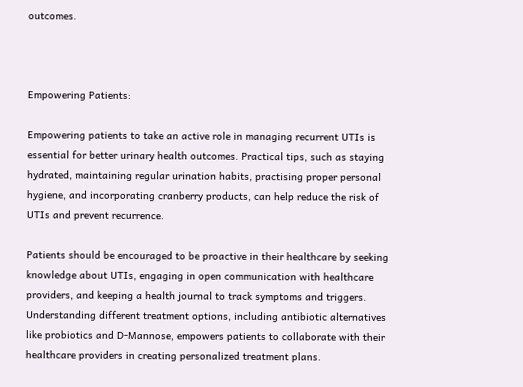outcomes.



Empowering Patients:

Empowering patients to take an active role in managing recurrent UTIs is essential for better urinary health outcomes. Practical tips, such as staying hydrated, maintaining regular urination habits, practising proper personal hygiene, and incorporating cranberry products, can help reduce the risk of UTIs and prevent recurrence.

Patients should be encouraged to be proactive in their healthcare by seeking knowledge about UTIs, engaging in open communication with healthcare providers, and keeping a health journal to track symptoms and triggers. Understanding different treatment options, including antibiotic alternatives like probiotics and D-Mannose, empowers patients to collaborate with their healthcare providers in creating personalized treatment plans.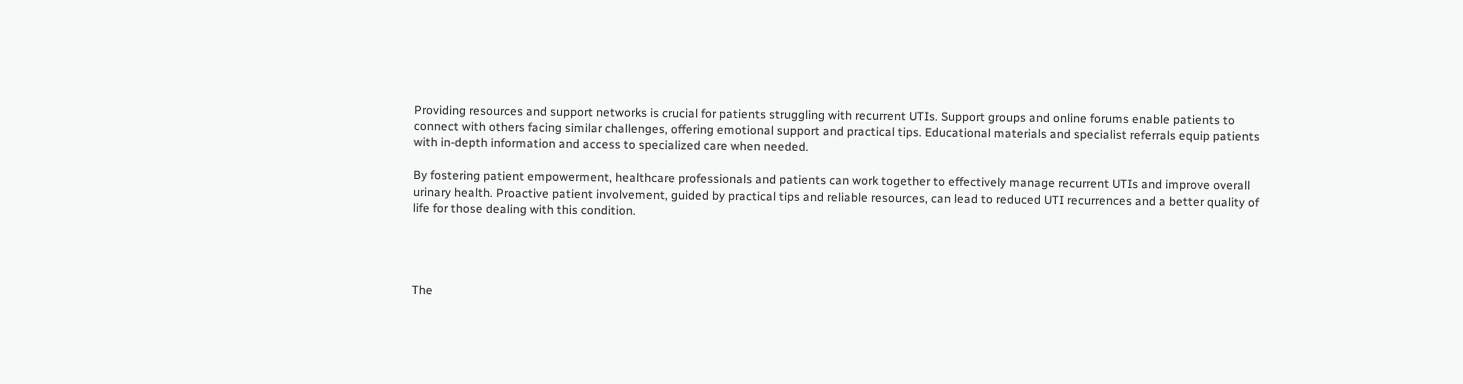Providing resources and support networks is crucial for patients struggling with recurrent UTIs. Support groups and online forums enable patients to connect with others facing similar challenges, offering emotional support and practical tips. Educational materials and specialist referrals equip patients with in-depth information and access to specialized care when needed.

By fostering patient empowerment, healthcare professionals and patients can work together to effectively manage recurrent UTIs and improve overall urinary health. Proactive patient involvement, guided by practical tips and reliable resources, can lead to reduced UTI recurrences and a better quality of life for those dealing with this condition.




The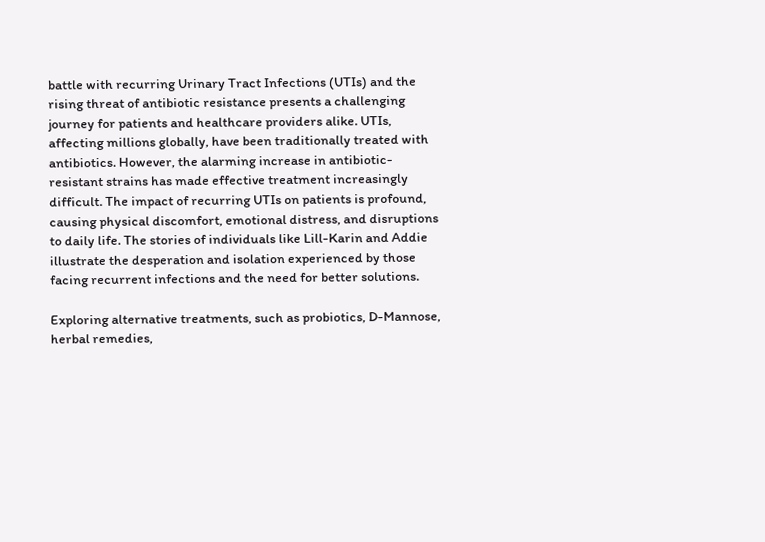battle with recurring Urinary Tract Infections (UTIs) and the rising threat of antibiotic resistance presents a challenging journey for patients and healthcare providers alike. UTIs, affecting millions globally, have been traditionally treated with antibiotics. However, the alarming increase in antibiotic-resistant strains has made effective treatment increasingly difficult. The impact of recurring UTIs on patients is profound, causing physical discomfort, emotional distress, and disruptions to daily life. The stories of individuals like Lill-Karin and Addie illustrate the desperation and isolation experienced by those facing recurrent infections and the need for better solutions.

Exploring alternative treatments, such as probiotics, D-Mannose, herbal remedies,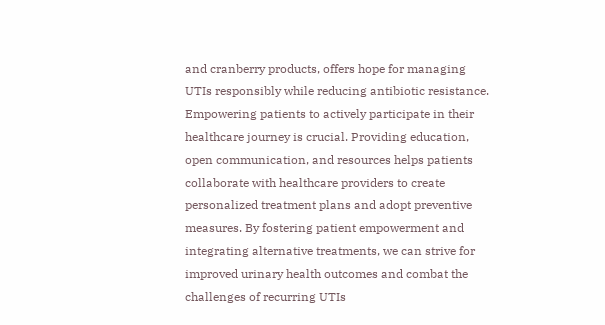and cranberry products, offers hope for managing UTIs responsibly while reducing antibiotic resistance. Empowering patients to actively participate in their healthcare journey is crucial. Providing education, open communication, and resources helps patients collaborate with healthcare providers to create personalized treatment plans and adopt preventive measures. By fostering patient empowerment and integrating alternative treatments, we can strive for improved urinary health outcomes and combat the challenges of recurring UTIs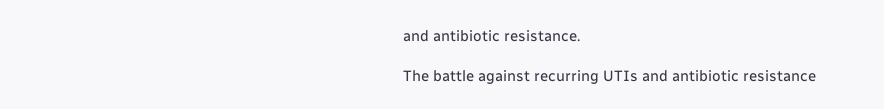and antibiotic resistance.

The battle against recurring UTIs and antibiotic resistance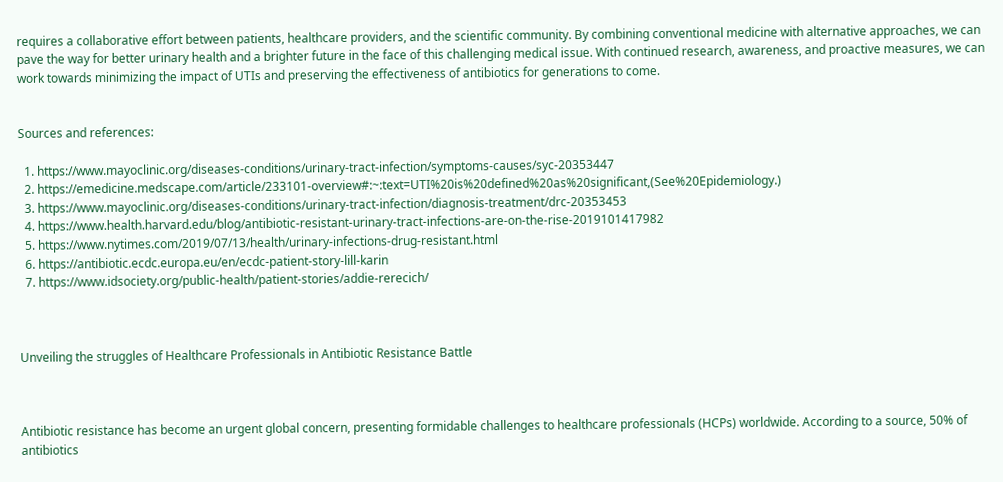requires a collaborative effort between patients, healthcare providers, and the scientific community. By combining conventional medicine with alternative approaches, we can pave the way for better urinary health and a brighter future in the face of this challenging medical issue. With continued research, awareness, and proactive measures, we can work towards minimizing the impact of UTIs and preserving the effectiveness of antibiotics for generations to come.


Sources and references:

  1. https://www.mayoclinic.org/diseases-conditions/urinary-tract-infection/symptoms-causes/syc-20353447
  2. https://emedicine.medscape.com/article/233101-overview#:~:text=UTI%20is%20defined%20as%20significant,(See%20Epidemiology.)
  3. https://www.mayoclinic.org/diseases-conditions/urinary-tract-infection/diagnosis-treatment/drc-20353453
  4. https://www.health.harvard.edu/blog/antibiotic-resistant-urinary-tract-infections-are-on-the-rise-2019101417982
  5. https://www.nytimes.com/2019/07/13/health/urinary-infections-drug-resistant.html
  6. https://antibiotic.ecdc.europa.eu/en/ecdc-patient-story-lill-karin
  7. https://www.idsociety.org/public-health/patient-stories/addie-rerecich/



Unveiling the struggles of Healthcare Professionals in Antibiotic Resistance Battle



Antibiotic resistance has become an urgent global concern, presenting formidable challenges to healthcare professionals (HCPs) worldwide. According to a source, 50% of antibiotics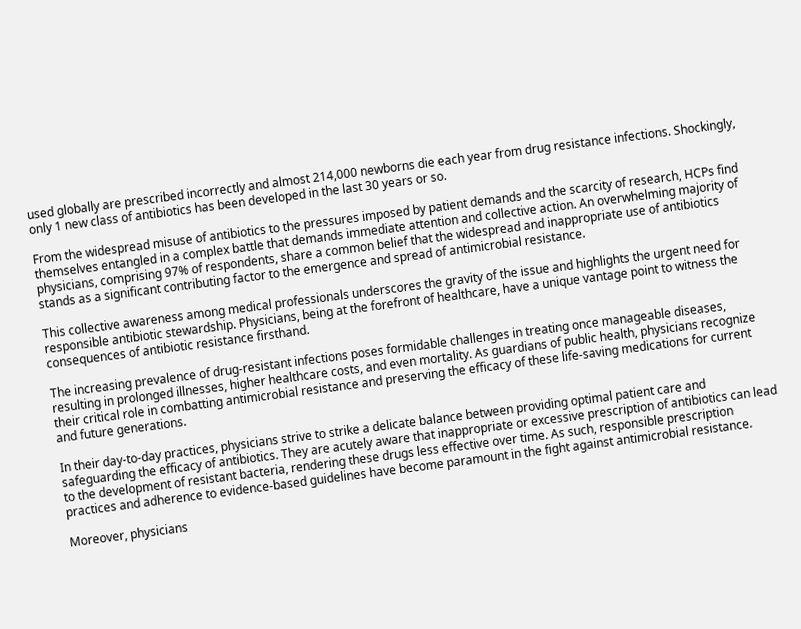used globally are prescribed incorrectly and almost 214,000 newborns die each year from drug resistance infections. Shockingly, only 1 new class of antibiotics has been developed in the last 30 years or so.

From the widespread misuse of antibiotics to the pressures imposed by patient demands and the scarcity of research, HCPs find themselves entangled in a complex battle that demands immediate attention and collective action. An overwhelming majority of physicians, comprising 97% of respondents, share a common belief that the widespread and inappropriate use of antibiotics stands as a significant contributing factor to the emergence and spread of antimicrobial resistance.

This collective awareness among medical professionals underscores the gravity of the issue and highlights the urgent need for responsible antibiotic stewardship. Physicians, being at the forefront of healthcare, have a unique vantage point to witness the consequences of antibiotic resistance firsthand.

The increasing prevalence of drug-resistant infections poses formidable challenges in treating once manageable diseases, resulting in prolonged illnesses, higher healthcare costs, and even mortality. As guardians of public health, physicians recognize their critical role in combatting antimicrobial resistance and preserving the efficacy of these life-saving medications for current and future generations.

In their day-to-day practices, physicians strive to strike a delicate balance between providing optimal patient care and safeguarding the efficacy of antibiotics. They are acutely aware that inappropriate or excessive prescription of antibiotics can lead to the development of resistant bacteria, rendering these drugs less effective over time. As such, responsible prescription practices and adherence to evidence-based guidelines have become paramount in the fight against antimicrobial resistance.

Moreover, physicians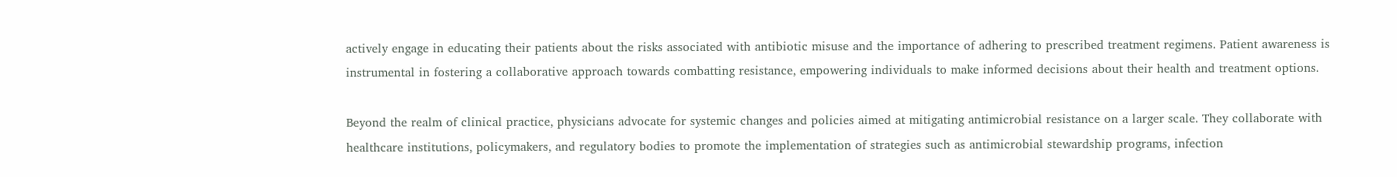actively engage in educating their patients about the risks associated with antibiotic misuse and the importance of adhering to prescribed treatment regimens. Patient awareness is instrumental in fostering a collaborative approach towards combatting resistance, empowering individuals to make informed decisions about their health and treatment options.

Beyond the realm of clinical practice, physicians advocate for systemic changes and policies aimed at mitigating antimicrobial resistance on a larger scale. They collaborate with healthcare institutions, policymakers, and regulatory bodies to promote the implementation of strategies such as antimicrobial stewardship programs, infection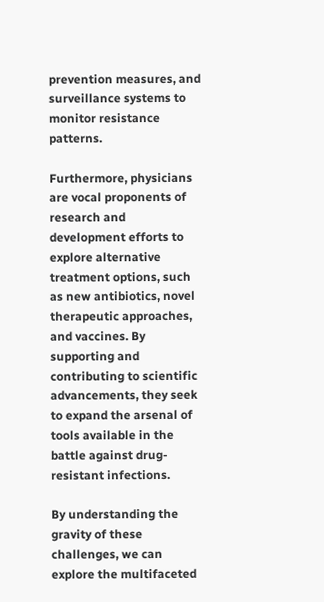prevention measures, and surveillance systems to monitor resistance patterns.

Furthermore, physicians are vocal proponents of research and development efforts to explore alternative treatment options, such as new antibiotics, novel therapeutic approaches, and vaccines. By supporting and contributing to scientific advancements, they seek to expand the arsenal of tools available in the battle against drug-resistant infections.

By understanding the gravity of these challenges, we can explore the multifaceted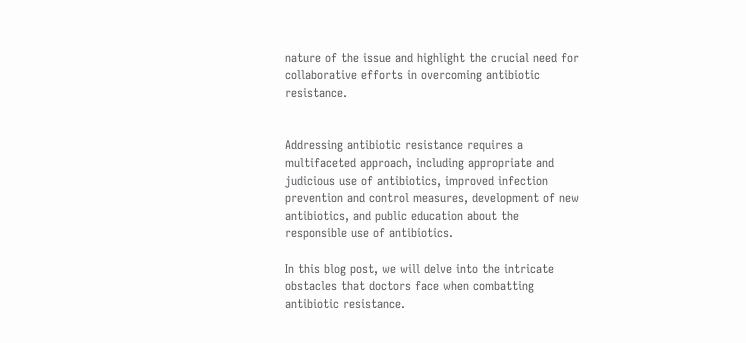nature of the issue and highlight the crucial need for collaborative efforts in overcoming antibiotic resistance.


Addressing antibiotic resistance requires a multifaceted approach, including appropriate and judicious use of antibiotics, improved infection prevention and control measures, development of new antibiotics, and public education about the responsible use of antibiotics.

In this blog post, we will delve into the intricate obstacles that doctors face when combatting antibiotic resistance.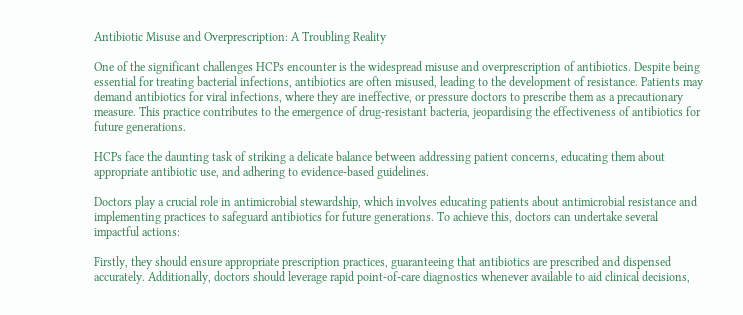Antibiotic Misuse and Overprescription: A Troubling Reality

One of the significant challenges HCPs encounter is the widespread misuse and overprescription of antibiotics. Despite being essential for treating bacterial infections, antibiotics are often misused, leading to the development of resistance. Patients may demand antibiotics for viral infections, where they are ineffective, or pressure doctors to prescribe them as a precautionary measure. This practice contributes to the emergence of drug-resistant bacteria, jeopardising the effectiveness of antibiotics for future generations.

HCPs face the daunting task of striking a delicate balance between addressing patient concerns, educating them about appropriate antibiotic use, and adhering to evidence-based guidelines.

Doctors play a crucial role in antimicrobial stewardship, which involves educating patients about antimicrobial resistance and implementing practices to safeguard antibiotics for future generations. To achieve this, doctors can undertake several impactful actions:

Firstly, they should ensure appropriate prescription practices, guaranteeing that antibiotics are prescribed and dispensed accurately. Additionally, doctors should leverage rapid point-of-care diagnostics whenever available to aid clinical decisions,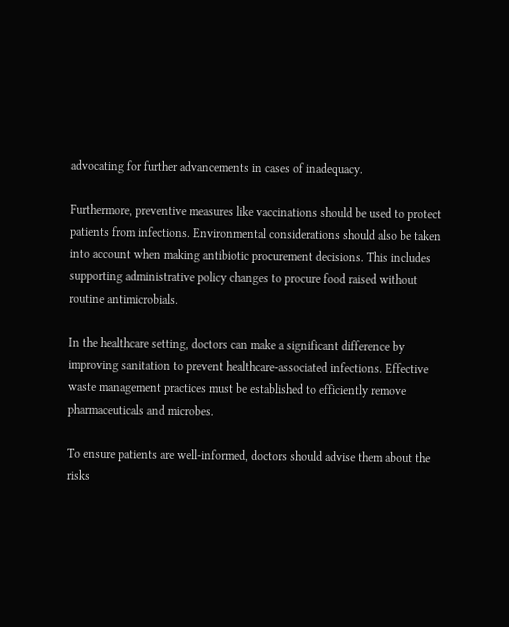advocating for further advancements in cases of inadequacy.

Furthermore, preventive measures like vaccinations should be used to protect patients from infections. Environmental considerations should also be taken into account when making antibiotic procurement decisions. This includes supporting administrative policy changes to procure food raised without routine antimicrobials.

In the healthcare setting, doctors can make a significant difference by improving sanitation to prevent healthcare-associated infections. Effective waste management practices must be established to efficiently remove pharmaceuticals and microbes.

To ensure patients are well-informed, doctors should advise them about the risks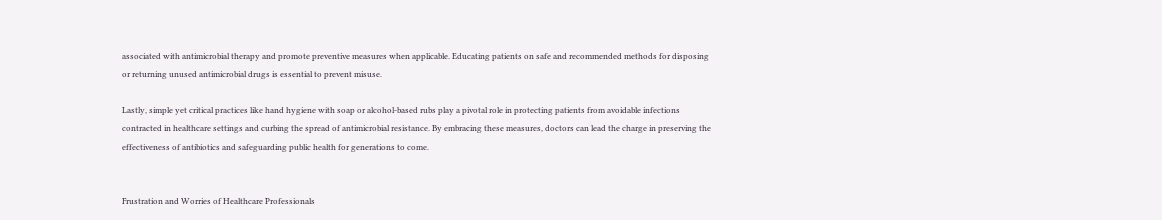associated with antimicrobial therapy and promote preventive measures when applicable. Educating patients on safe and recommended methods for disposing or returning unused antimicrobial drugs is essential to prevent misuse.

Lastly, simple yet critical practices like hand hygiene with soap or alcohol-based rubs play a pivotal role in protecting patients from avoidable infections contracted in healthcare settings and curbing the spread of antimicrobial resistance. By embracing these measures, doctors can lead the charge in preserving the effectiveness of antibiotics and safeguarding public health for generations to come.


Frustration and Worries of Healthcare Professionals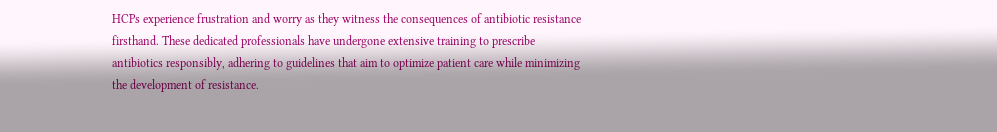HCPs experience frustration and worry as they witness the consequences of antibiotic resistance firsthand. These dedicated professionals have undergone extensive training to prescribe antibiotics responsibly, adhering to guidelines that aim to optimize patient care while minimizing the development of resistance.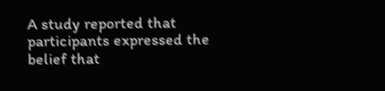A study reported that participants expressed the belief that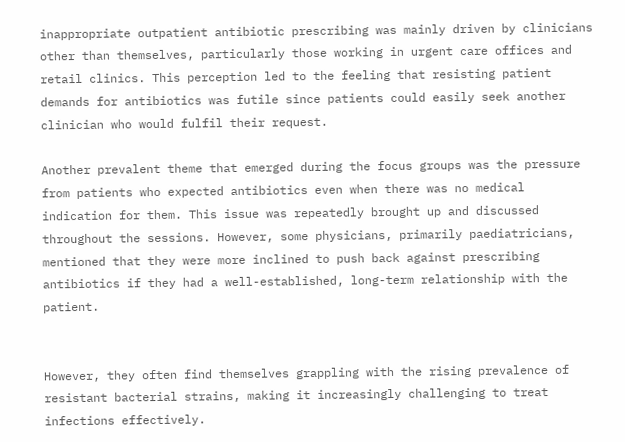inappropriate outpatient antibiotic prescribing was mainly driven by clinicians other than themselves, particularly those working in urgent care offices and retail clinics. This perception led to the feeling that resisting patient demands for antibiotics was futile since patients could easily seek another clinician who would fulfil their request.

Another prevalent theme that emerged during the focus groups was the pressure from patients who expected antibiotics even when there was no medical indication for them. This issue was repeatedly brought up and discussed throughout the sessions. However, some physicians, primarily paediatricians, mentioned that they were more inclined to push back against prescribing antibiotics if they had a well-established, long-term relationship with the patient.


However, they often find themselves grappling with the rising prevalence of resistant bacterial strains, making it increasingly challenging to treat infections effectively.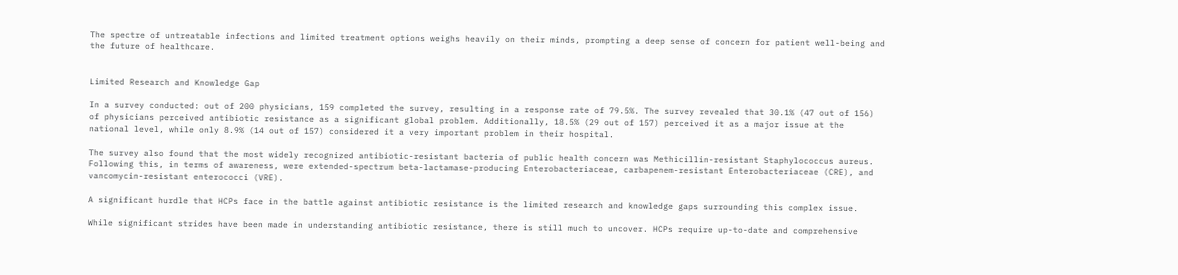The spectre of untreatable infections and limited treatment options weighs heavily on their minds, prompting a deep sense of concern for patient well-being and the future of healthcare.


Limited Research and Knowledge Gap

In a survey conducted: out of 200 physicians, 159 completed the survey, resulting in a response rate of 79.5%. The survey revealed that 30.1% (47 out of 156) of physicians perceived antibiotic resistance as a significant global problem. Additionally, 18.5% (29 out of 157) perceived it as a major issue at the national level, while only 8.9% (14 out of 157) considered it a very important problem in their hospital.

The survey also found that the most widely recognized antibiotic-resistant bacteria of public health concern was Methicillin-resistant Staphylococcus aureus. Following this, in terms of awareness, were extended-spectrum beta-lactamase-producing Enterobacteriaceae, carbapenem-resistant Enterobacteriaceae (CRE), and vancomycin-resistant enterococci (VRE).

A significant hurdle that HCPs face in the battle against antibiotic resistance is the limited research and knowledge gaps surrounding this complex issue.

While significant strides have been made in understanding antibiotic resistance, there is still much to uncover. HCPs require up-to-date and comprehensive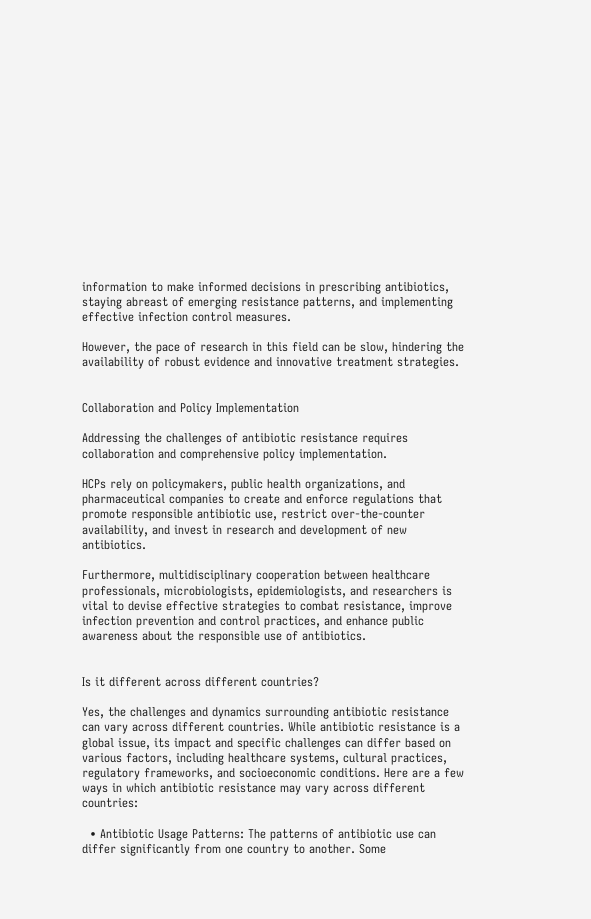information to make informed decisions in prescribing antibiotics, staying abreast of emerging resistance patterns, and implementing effective infection control measures.

However, the pace of research in this field can be slow, hindering the availability of robust evidence and innovative treatment strategies.


Collaboration and Policy Implementation

Addressing the challenges of antibiotic resistance requires collaboration and comprehensive policy implementation.

HCPs rely on policymakers, public health organizations, and pharmaceutical companies to create and enforce regulations that promote responsible antibiotic use, restrict over-the-counter availability, and invest in research and development of new antibiotics.

Furthermore, multidisciplinary cooperation between healthcare professionals, microbiologists, epidemiologists, and researchers is vital to devise effective strategies to combat resistance, improve infection prevention and control practices, and enhance public awareness about the responsible use of antibiotics.


Is it different across different countries?

Yes, the challenges and dynamics surrounding antibiotic resistance can vary across different countries. While antibiotic resistance is a global issue, its impact and specific challenges can differ based on various factors, including healthcare systems, cultural practices, regulatory frameworks, and socioeconomic conditions. Here are a few ways in which antibiotic resistance may vary across different countries:

  • Antibiotic Usage Patterns: The patterns of antibiotic use can differ significantly from one country to another. Some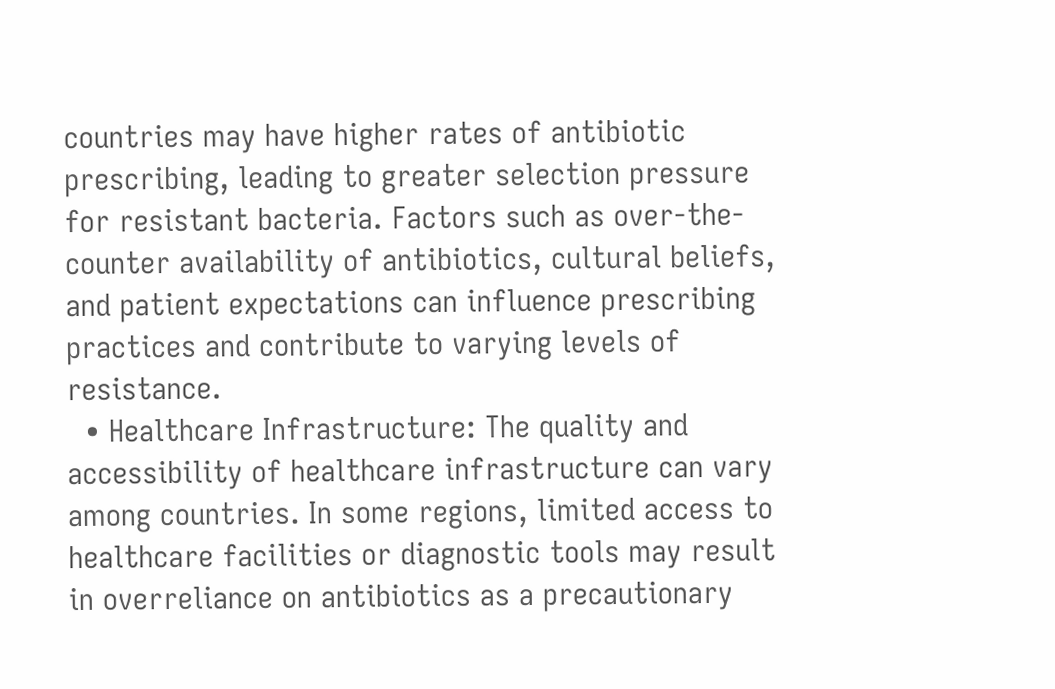countries may have higher rates of antibiotic prescribing, leading to greater selection pressure for resistant bacteria. Factors such as over-the-counter availability of antibiotics, cultural beliefs, and patient expectations can influence prescribing practices and contribute to varying levels of resistance.
  • Healthcare Infrastructure: The quality and accessibility of healthcare infrastructure can vary among countries. In some regions, limited access to healthcare facilities or diagnostic tools may result in overreliance on antibiotics as a precautionary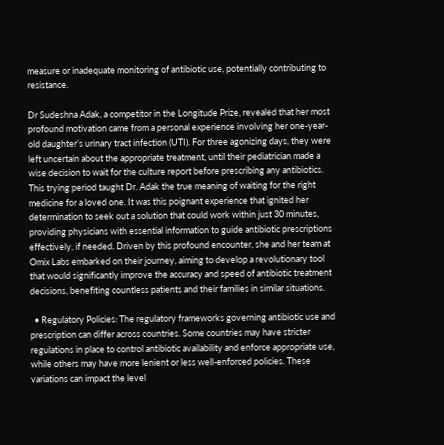measure or inadequate monitoring of antibiotic use, potentially contributing to resistance.

Dr Sudeshna Adak, a competitor in the Longitude Prize, revealed that her most profound motivation came from a personal experience involving her one-year-old daughter’s urinary tract infection (UTI). For three agonizing days, they were left uncertain about the appropriate treatment, until their pediatrician made a wise decision to wait for the culture report before prescribing any antibiotics. This trying period taught Dr. Adak the true meaning of waiting for the right medicine for a loved one. It was this poignant experience that ignited her determination to seek out a solution that could work within just 30 minutes, providing physicians with essential information to guide antibiotic prescriptions effectively, if needed. Driven by this profound encounter, she and her team at Omix Labs embarked on their journey, aiming to develop a revolutionary tool that would significantly improve the accuracy and speed of antibiotic treatment decisions, benefiting countless patients and their families in similar situations.

  • Regulatory Policies: The regulatory frameworks governing antibiotic use and prescription can differ across countries. Some countries may have stricter regulations in place to control antibiotic availability and enforce appropriate use, while others may have more lenient or less well-enforced policies. These variations can impact the level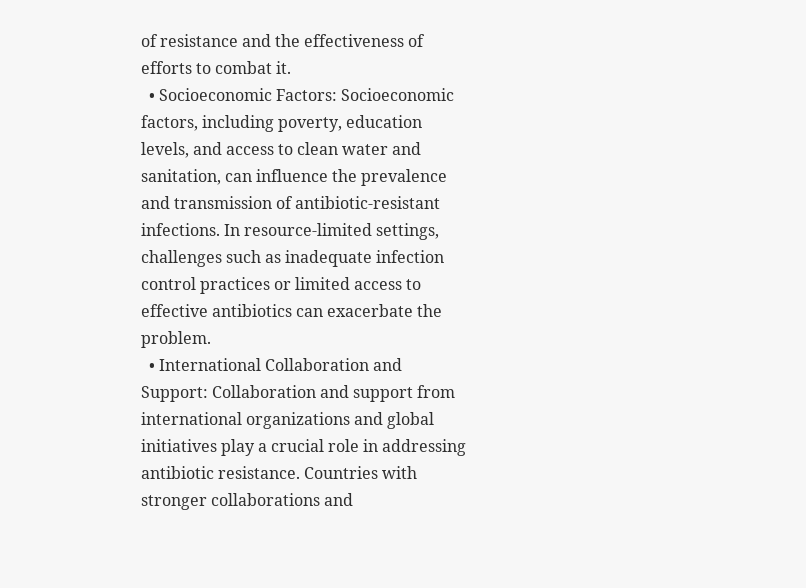of resistance and the effectiveness of efforts to combat it.
  • Socioeconomic Factors: Socioeconomic factors, including poverty, education levels, and access to clean water and sanitation, can influence the prevalence and transmission of antibiotic-resistant infections. In resource-limited settings, challenges such as inadequate infection control practices or limited access to effective antibiotics can exacerbate the problem.
  • International Collaboration and Support: Collaboration and support from international organizations and global initiatives play a crucial role in addressing antibiotic resistance. Countries with stronger collaborations and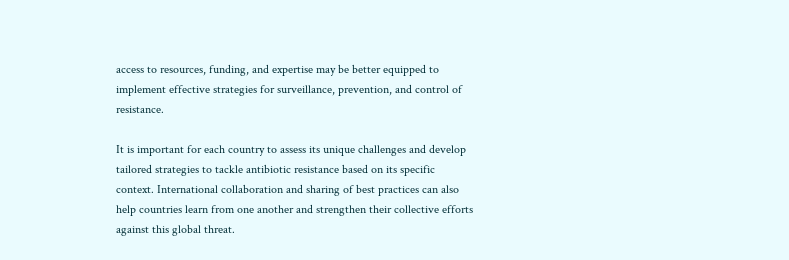access to resources, funding, and expertise may be better equipped to implement effective strategies for surveillance, prevention, and control of resistance.

It is important for each country to assess its unique challenges and develop tailored strategies to tackle antibiotic resistance based on its specific context. International collaboration and sharing of best practices can also help countries learn from one another and strengthen their collective efforts against this global threat.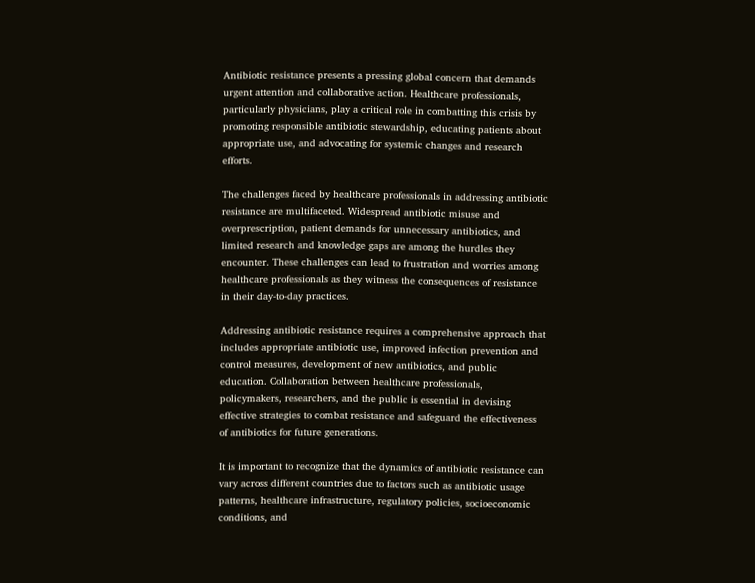Antibiotic resistance presents a pressing global concern that demands urgent attention and collaborative action. Healthcare professionals, particularly physicians, play a critical role in combatting this crisis by promoting responsible antibiotic stewardship, educating patients about appropriate use, and advocating for systemic changes and research efforts.

The challenges faced by healthcare professionals in addressing antibiotic resistance are multifaceted. Widespread antibiotic misuse and overprescription, patient demands for unnecessary antibiotics, and limited research and knowledge gaps are among the hurdles they encounter. These challenges can lead to frustration and worries among healthcare professionals as they witness the consequences of resistance in their day-to-day practices.

Addressing antibiotic resistance requires a comprehensive approach that includes appropriate antibiotic use, improved infection prevention and control measures, development of new antibiotics, and public education. Collaboration between healthcare professionals, policymakers, researchers, and the public is essential in devising effective strategies to combat resistance and safeguard the effectiveness of antibiotics for future generations.

It is important to recognize that the dynamics of antibiotic resistance can vary across different countries due to factors such as antibiotic usage patterns, healthcare infrastructure, regulatory policies, socioeconomic conditions, and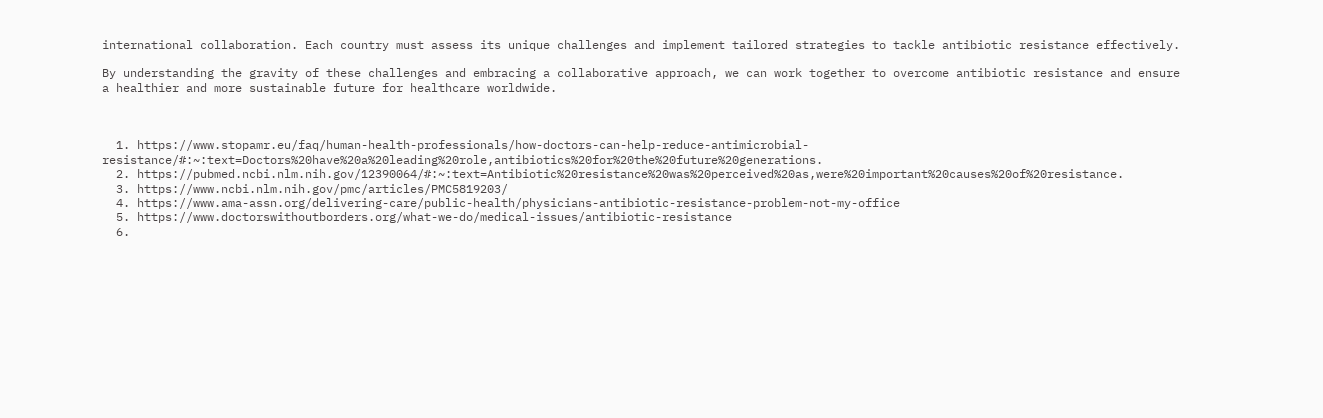international collaboration. Each country must assess its unique challenges and implement tailored strategies to tackle antibiotic resistance effectively.

By understanding the gravity of these challenges and embracing a collaborative approach, we can work together to overcome antibiotic resistance and ensure a healthier and more sustainable future for healthcare worldwide.



  1. https://www.stopamr.eu/faq/human-health-professionals/how-doctors-can-help-reduce-antimicrobial-resistance/#:~:text=Doctors%20have%20a%20leading%20role,antibiotics%20for%20the%20future%20generations.
  2. https://pubmed.ncbi.nlm.nih.gov/12390064/#:~:text=Antibiotic%20resistance%20was%20perceived%20as,were%20important%20causes%20of%20resistance.
  3. https://www.ncbi.nlm.nih.gov/pmc/articles/PMC5819203/
  4. https://www.ama-assn.org/delivering-care/public-health/physicians-antibiotic-resistance-problem-not-my-office
  5. https://www.doctorswithoutborders.org/what-we-do/medical-issues/antibiotic-resistance
  6.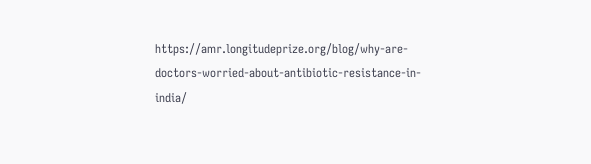https://amr.longitudeprize.org/blog/why-are-doctors-worried-about-antibiotic-resistance-in-india/